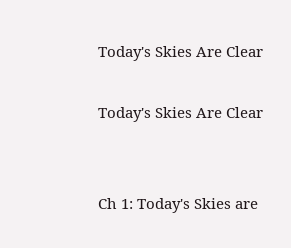Today's Skies Are Clear

Today's Skies Are Clear


Ch 1: Today's Skies are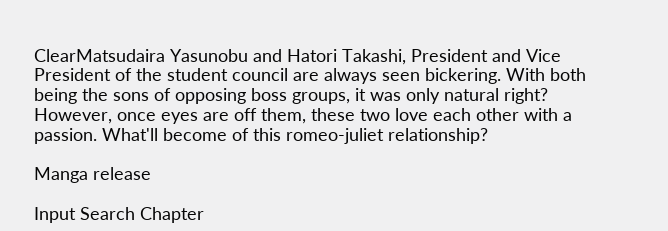ClearMatsudaira Yasunobu and Hatori Takashi, President and Vice President of the student council are always seen bickering. With both being the sons of opposing boss groups, it was only natural right? However, once eyes are off them, these two love each other with a passion. What'll become of this romeo-juliet relationship?

Manga release

Input Search Chapter